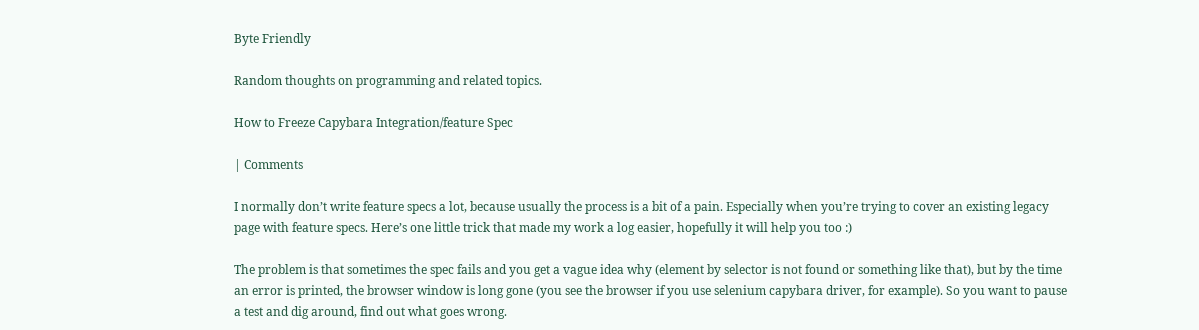Byte Friendly

Random thoughts on programming and related topics.

How to Freeze Capybara Integration/feature Spec

| Comments

I normally don’t write feature specs a lot, because usually the process is a bit of a pain. Especially when you’re trying to cover an existing legacy page with feature specs. Here’s one little trick that made my work a log easier, hopefully it will help you too :)

The problem is that sometimes the spec fails and you get a vague idea why (element by selector is not found or something like that), but by the time an error is printed, the browser window is long gone (you see the browser if you use selenium capybara driver, for example). So you want to pause a test and dig around, find out what goes wrong.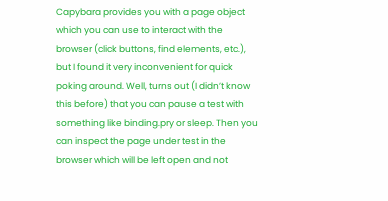Capybara provides you with a page object which you can use to interact with the browser (click buttons, find elements, etc.), but I found it very inconvenient for quick poking around. Well, turns out (I didn’t know this before) that you can pause a test with something like binding.pry or sleep. Then you can inspect the page under test in the browser which will be left open and not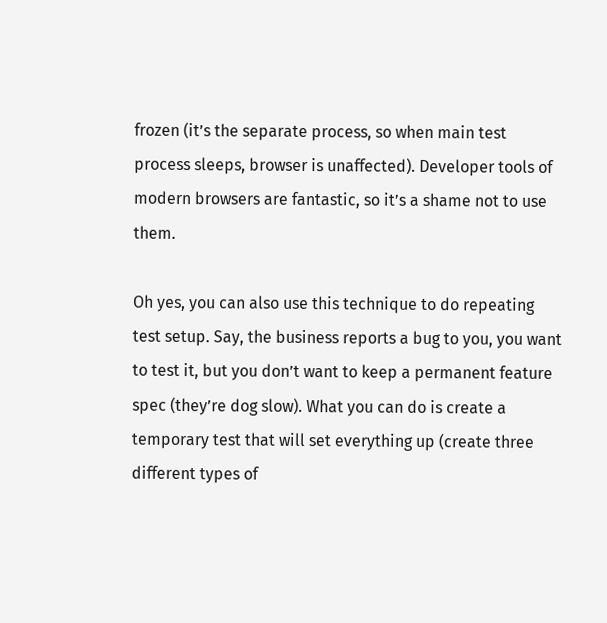frozen (it’s the separate process, so when main test process sleeps, browser is unaffected). Developer tools of modern browsers are fantastic, so it’s a shame not to use them.

Oh yes, you can also use this technique to do repeating test setup. Say, the business reports a bug to you, you want to test it, but you don’t want to keep a permanent feature spec (they’re dog slow). What you can do is create a temporary test that will set everything up (create three different types of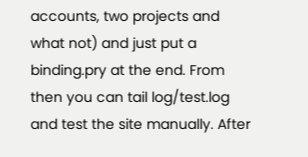accounts, two projects and what not) and just put a binding.pry at the end. From then you can tail log/test.log and test the site manually. After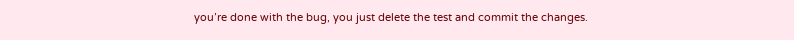you’re done with the bug, you just delete the test and commit the changes.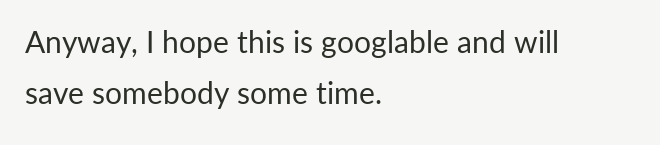Anyway, I hope this is googlable and will save somebody some time.